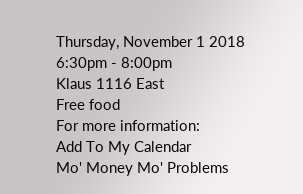Thursday, November 1 2018
6:30pm - 8:00pm
Klaus 1116 East
Free food
For more information:
Add To My Calendar
Mo' Money Mo' Problems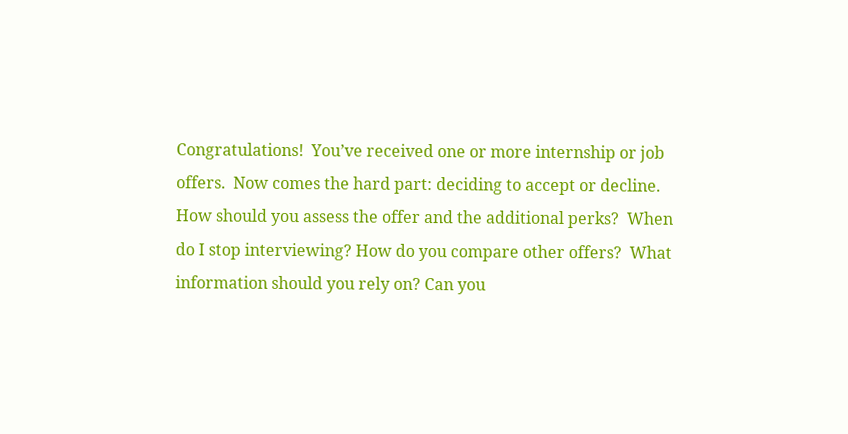Congratulations!  You’ve received one or more internship or job offers.  Now comes the hard part: deciding to accept or decline.  How should you assess the offer and the additional perks?  When do I stop interviewing? How do you compare other offers?  What information should you rely on? Can you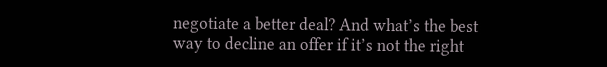negotiate a better deal? And what’s the best way to decline an offer if it’s not the right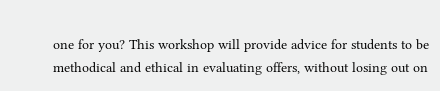one for you? This workshop will provide advice for students to be methodical and ethical in evaluating offers, without losing out on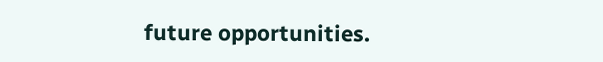future opportunities.